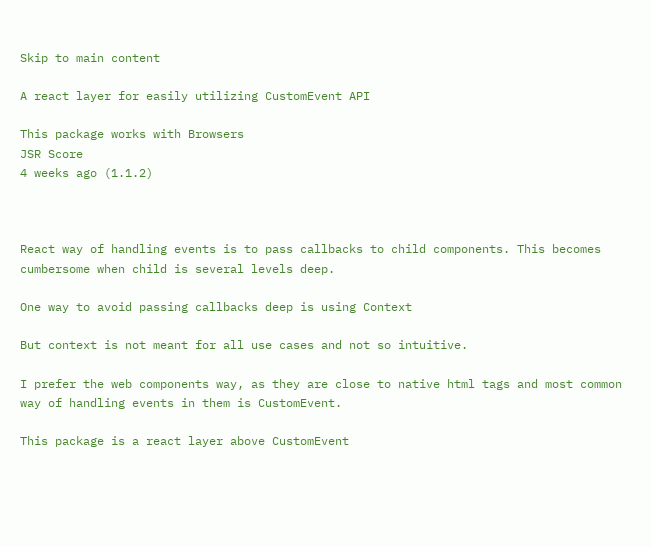Skip to main content

A react layer for easily utilizing CustomEvent API

This package works with Browsers
JSR Score
4 weeks ago (1.1.2)



React way of handling events is to pass callbacks to child components. This becomes cumbersome when child is several levels deep.

One way to avoid passing callbacks deep is using Context

But context is not meant for all use cases and not so intuitive.

I prefer the web components way, as they are close to native html tags and most common way of handling events in them is CustomEvent.

This package is a react layer above CustomEvent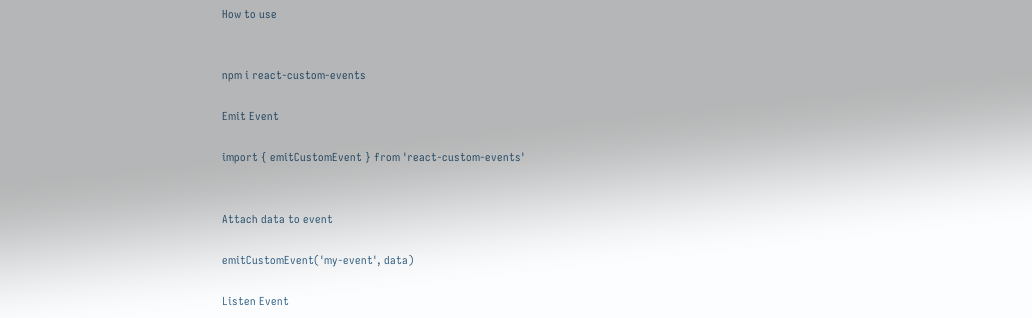How to use


npm i react-custom-events

Emit Event

import { emitCustomEvent } from 'react-custom-events'


Attach data to event

emitCustomEvent('my-event', data)

Listen Event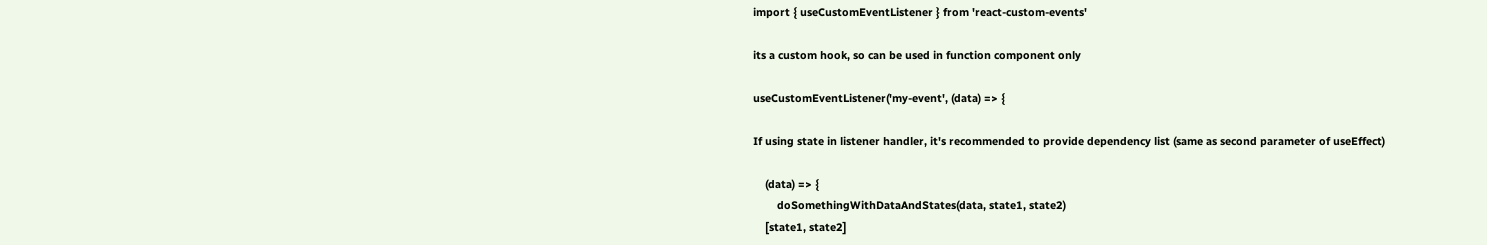import { useCustomEventListener } from 'react-custom-events'

its a custom hook, so can be used in function component only

useCustomEventListener('my-event', (data) => {

If using state in listener handler, it's recommended to provide dependency list (same as second parameter of useEffect)

    (data) => {
        doSomethingWithDataAndStates(data, state1, state2)
    [state1, state2]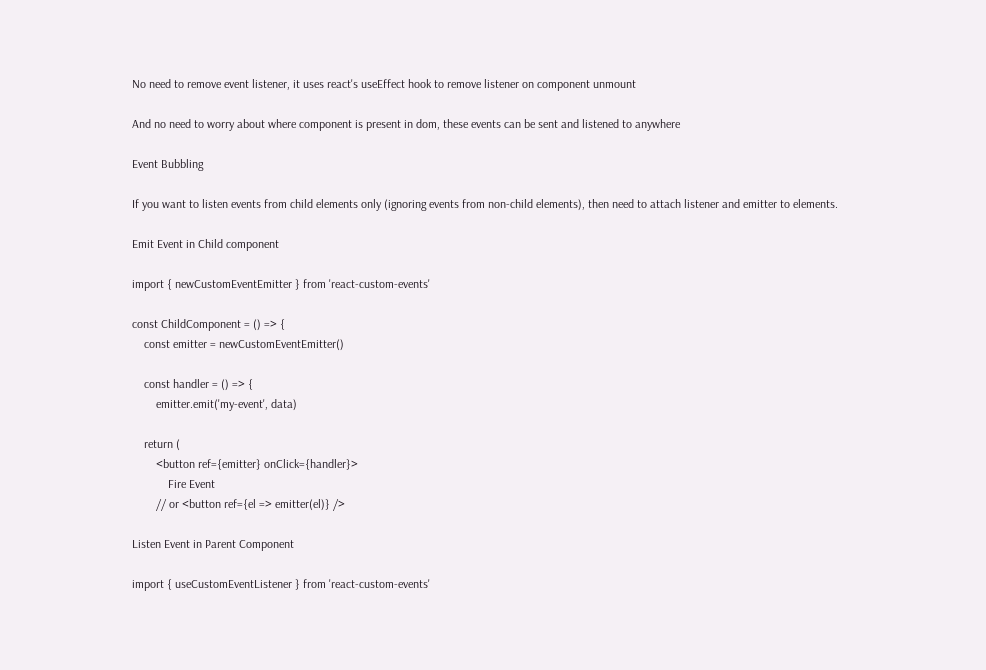No need to remove event listener, it uses react's useEffect hook to remove listener on component unmount

And no need to worry about where component is present in dom, these events can be sent and listened to anywhere

Event Bubbling

If you want to listen events from child elements only (ignoring events from non-child elements), then need to attach listener and emitter to elements.

Emit Event in Child component

import { newCustomEventEmitter } from 'react-custom-events'

const ChildComponent = () => {
    const emitter = newCustomEventEmitter()

    const handler = () => {
        emitter.emit('my-event', data)

    return (
        <button ref={emitter} onClick={handler}>
            Fire Event
        // or <button ref={el => emitter(el)} />

Listen Event in Parent Component

import { useCustomEventListener } from 'react-custom-events'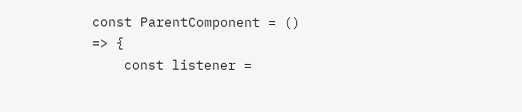const ParentComponent = () => {
    const listener =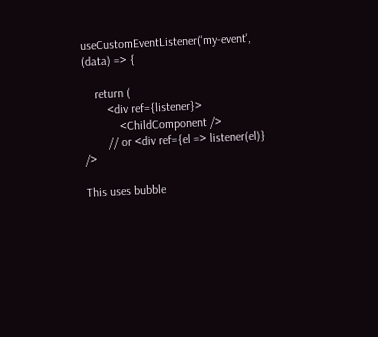useCustomEventListener('my-event', (data) => {

    return (
        <div ref={listener}>
            <ChildComponent />
        // or <div ref={el => listener(el)} />

This uses bubble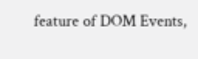feature of DOM Events,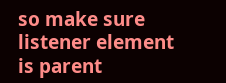so make sure listener element is parent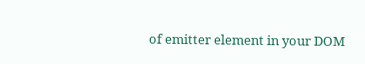of emitter element in your DOM